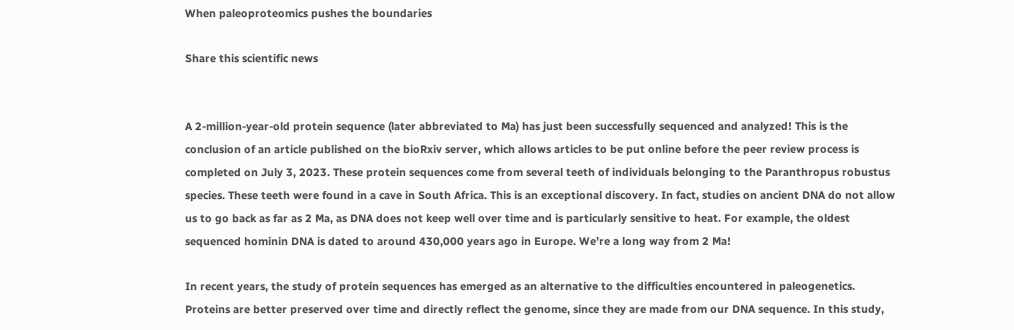When paleoproteomics pushes the boundaries

Share this scientific news


A 2-million-year-old protein sequence (later abbreviated to Ma) has just been successfully sequenced and analyzed! This is the conclusion of an article published on the bioRxiv server, which allows articles to be put online before the peer review process is completed on July 3, 2023. These protein sequences come from several teeth of individuals belonging to the Paranthropus robustus species. These teeth were found in a cave in South Africa. This is an exceptional discovery. In fact, studies on ancient DNA do not allow us to go back as far as 2 Ma, as DNA does not keep well over time and is particularly sensitive to heat. For example, the oldest sequenced hominin DNA is dated to around 430,000 years ago in Europe. We’re a long way from 2 Ma!

In recent years, the study of protein sequences has emerged as an alternative to the difficulties encountered in paleogenetics. Proteins are better preserved over time and directly reflect the genome, since they are made from our DNA sequence. In this study,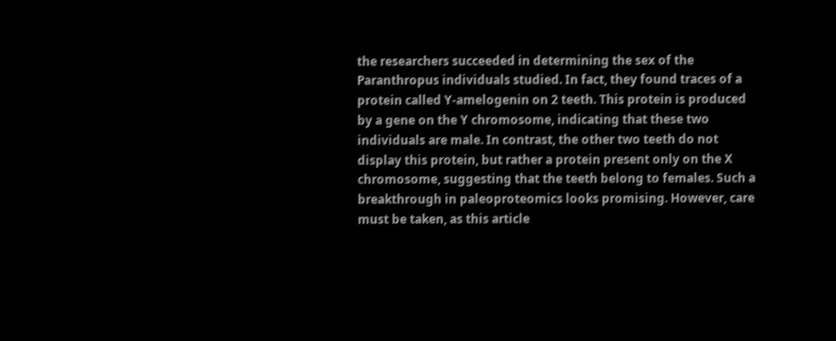the researchers succeeded in determining the sex of the Paranthropus individuals studied. In fact, they found traces of a protein called Y-amelogenin on 2 teeth. This protein is produced by a gene on the Y chromosome, indicating that these two individuals are male. In contrast, the other two teeth do not display this protein, but rather a protein present only on the X chromosome, suggesting that the teeth belong to females. Such a breakthrough in paleoproteomics looks promising. However, care must be taken, as this article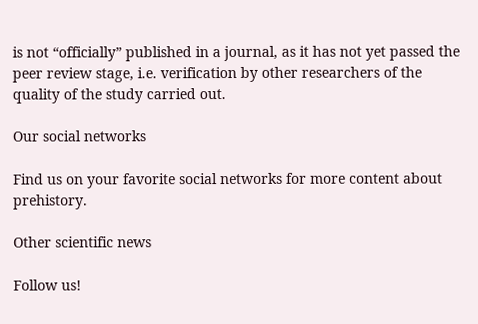is not “officially” published in a journal, as it has not yet passed the peer review stage, i.e. verification by other researchers of the quality of the study carried out.

Our social networks

Find us on your favorite social networks for more content about prehistory.

Other scientific news

Follow us!